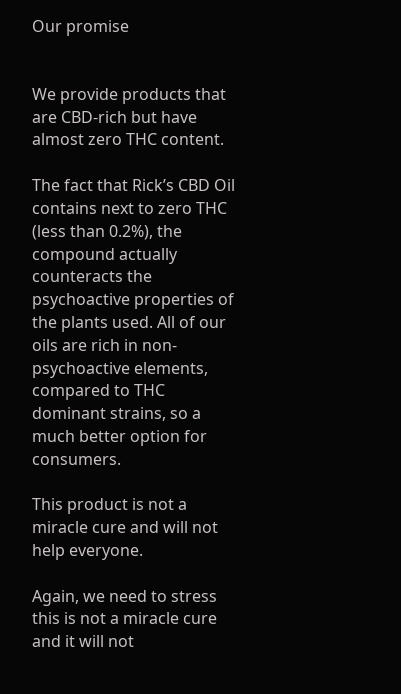Our promise


We provide products that are CBD-rich but have almost zero THC content.

The fact that Rick’s CBD Oil contains next to zero THC (less than 0.2%), the compound actually counteracts the psychoactive properties of the plants used. All of our oils are rich in non-psychoactive elements, compared to THC dominant strains, so a much better option for consumers.

This product is not a miracle cure and will not help everyone.

Again, we need to stress this is not a miracle cure and it will not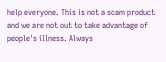help everyone. This is not a scam product and we are not out to take advantage of people's illness. Always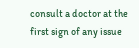consult a doctor at the first sign of any issue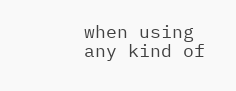when using any kind of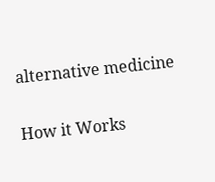alternative medicine

How it Works